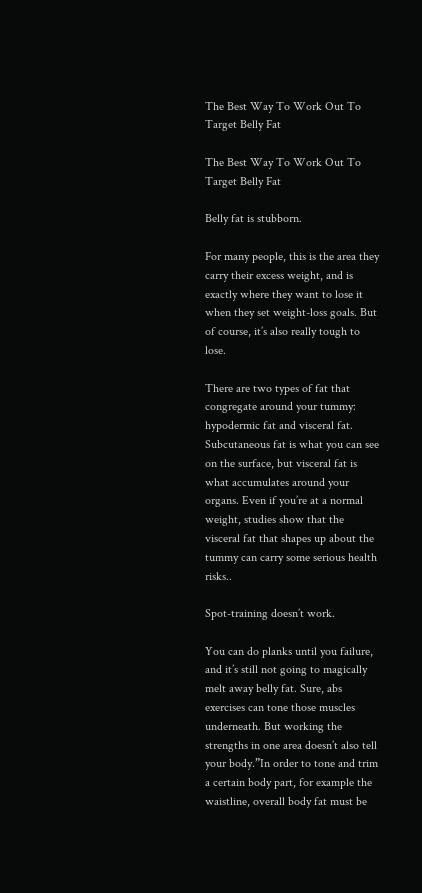The Best Way To Work Out To Target Belly Fat

The Best Way To Work Out To Target Belly Fat

Belly fat is stubborn.

For many people, this is the area they carry their excess weight, and is exactly where they want to lose it when they set weight-loss goals. But of course, it’s also really tough to lose.

There are two types of fat that congregate around your tummy: hypodermic fat and visceral fat. Subcutaneous fat is what you can see on the surface, but visceral fat is what accumulates around your organs. Even if you’re at a normal weight, studies show that the visceral fat that shapes up about the tummy can carry some serious health risks..

Spot-training doesn’t work.

You can do planks until you failure, and it’s still not going to magically melt away belly fat. Sure, abs exercises can tone those muscles underneath. But working the strengths in one area doesn’t also tell your body.”In order to tone and trim a certain body part, for example the waistline, overall body fat must be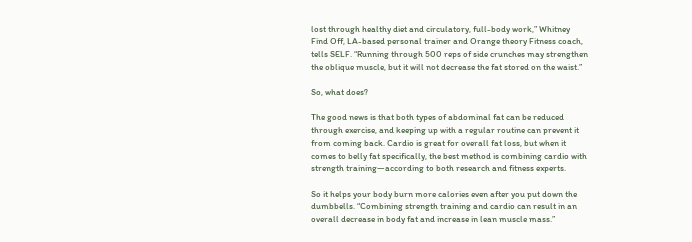lost through healthy diet and circulatory, full-body work,” Whitney Find Off, LA-based personal trainer and Orange theory Fitness coach, tells SELF. “Running through 500 reps of side crunches may strengthen the oblique muscle, but it will not decrease the fat stored on the waist.”

So, what does?

The good news is that both types of abdominal fat can be reduced through exercise, and keeping up with a regular routine can prevent it from coming back. Cardio is great for overall fat loss, but when it comes to belly fat specifically, the best method is combining cardio with strength training—according to both research and fitness experts.

So it helps your body burn more calories even after you put down the dumbbells. “Combining strength training and cardio can result in an overall decrease in body fat and increase in lean muscle mass.”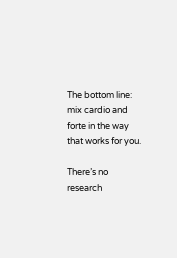The bottom line: mix cardio and forte in the way that works for you.

There’s no research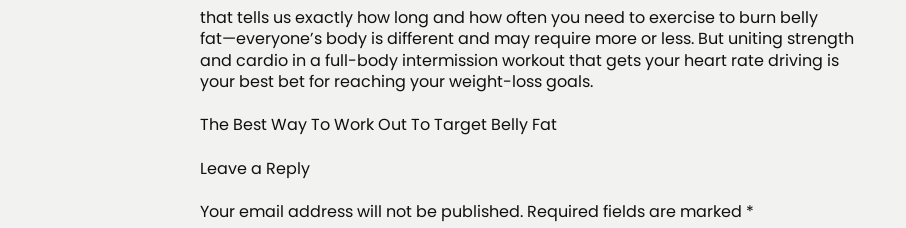that tells us exactly how long and how often you need to exercise to burn belly fat—everyone’s body is different and may require more or less. But uniting strength and cardio in a full-body intermission workout that gets your heart rate driving is your best bet for reaching your weight-loss goals.

The Best Way To Work Out To Target Belly Fat

Leave a Reply

Your email address will not be published. Required fields are marked *